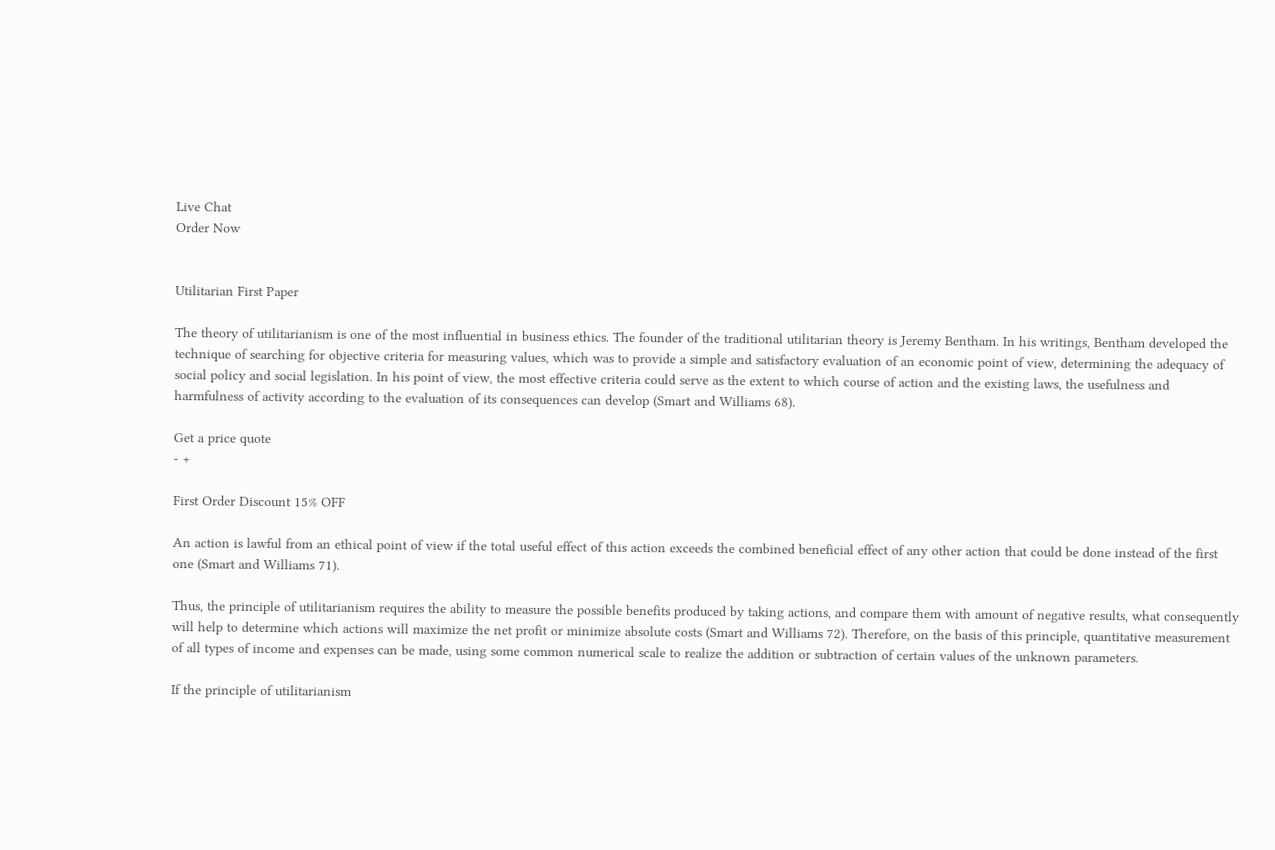Live Chat
Order Now


Utilitarian First Paper

The theory of utilitarianism is one of the most influential in business ethics. The founder of the traditional utilitarian theory is Jeremy Bentham. In his writings, Bentham developed the technique of searching for objective criteria for measuring values, which was to provide a simple and satisfactory evaluation of an economic point of view, determining the adequacy of social policy and social legislation. In his point of view, the most effective criteria could serve as the extent to which course of action and the existing laws, the usefulness and harmfulness of activity according to the evaluation of its consequences can develop (Smart and Williams 68).

Get a price quote
- +

First Order Discount 15% OFF

An action is lawful from an ethical point of view if the total useful effect of this action exceeds the combined beneficial effect of any other action that could be done instead of the first one (Smart and Williams 71).

Thus, the principle of utilitarianism requires the ability to measure the possible benefits produced by taking actions, and compare them with amount of negative results, what consequently will help to determine which actions will maximize the net profit or minimize absolute costs (Smart and Williams 72). Therefore, on the basis of this principle, quantitative measurement of all types of income and expenses can be made, using some common numerical scale to realize the addition or subtraction of certain values of the unknown parameters.

If the principle of utilitarianism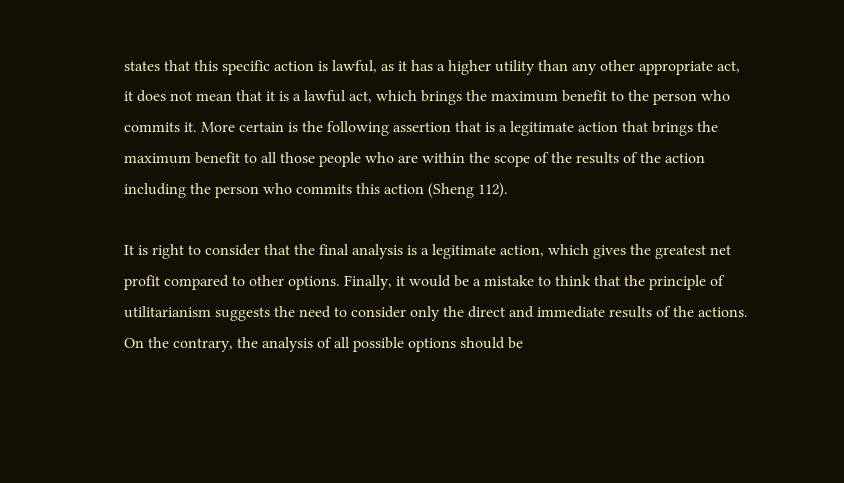states that this specific action is lawful, as it has a higher utility than any other appropriate act, it does not mean that it is a lawful act, which brings the maximum benefit to the person who commits it. More certain is the following assertion that is a legitimate action that brings the maximum benefit to all those people who are within the scope of the results of the action including the person who commits this action (Sheng 112).

It is right to consider that the final analysis is a legitimate action, which gives the greatest net profit compared to other options. Finally, it would be a mistake to think that the principle of utilitarianism suggests the need to consider only the direct and immediate results of the actions. On the contrary, the analysis of all possible options should be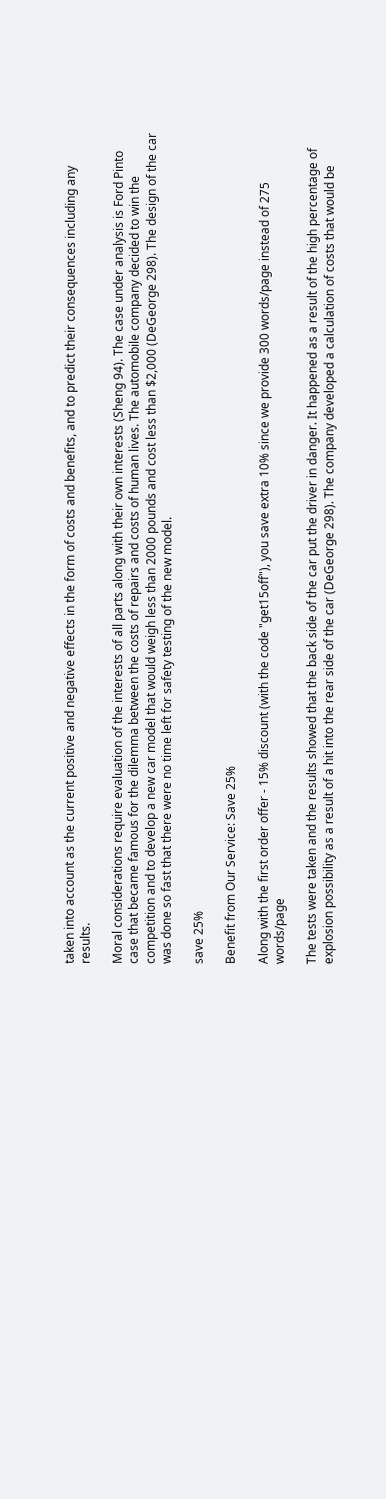taken into account as the current positive and negative effects in the form of costs and benefits, and to predict their consequences including any results.

Moral considerations require evaluation of the interests of all parts along with their own interests (Sheng 94). The case under analysis is Ford Pinto case that became famous for the dilemma between the costs of repairs and costs of human lives. The automobile company decided to win the competition and to develop a new car model that would weigh less than 2000 pounds and cost less than $2,000 (DeGeorge 298). The design of the car was done so fast that there were no time left for safety testing of the new model.

save 25%

Benefit from Our Service: Save 25%

Along with the first order offer - 15% discount (with the code "get15off"), you save extra 10% since we provide 300 words/page instead of 275 words/page

The tests were taken and the results showed that the back side of the car put the driver in danger. It happened as a result of the high percentage of explosion possibility as a result of a hit into the rear side of the car (DeGeorge 298). The company developed a calculation of costs that would be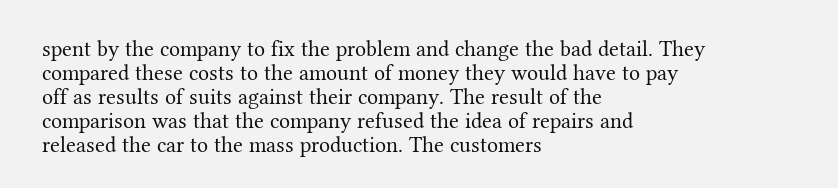spent by the company to fix the problem and change the bad detail. They compared these costs to the amount of money they would have to pay off as results of suits against their company. The result of the comparison was that the company refused the idea of repairs and released the car to the mass production. The customers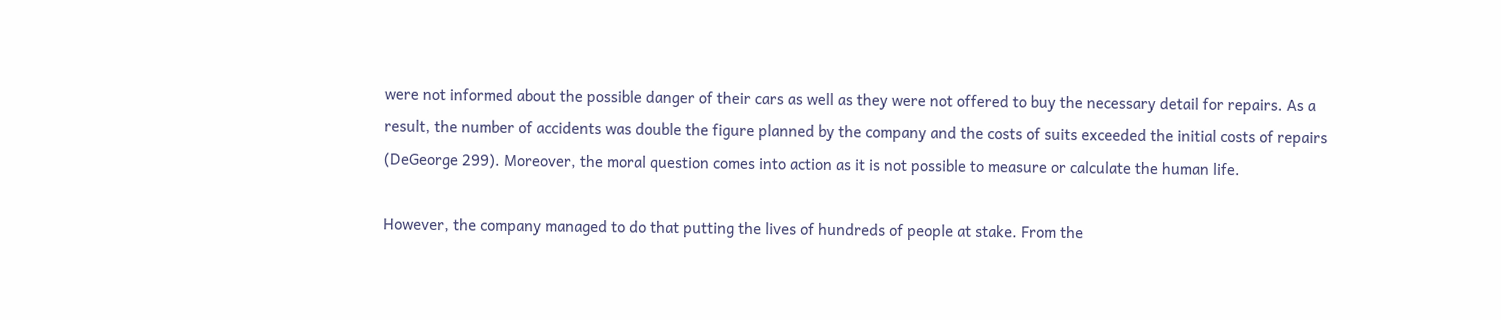were not informed about the possible danger of their cars as well as they were not offered to buy the necessary detail for repairs. As a result, the number of accidents was double the figure planned by the company and the costs of suits exceeded the initial costs of repairs (DeGeorge 299). Moreover, the moral question comes into action as it is not possible to measure or calculate the human life.

However, the company managed to do that putting the lives of hundreds of people at stake. From the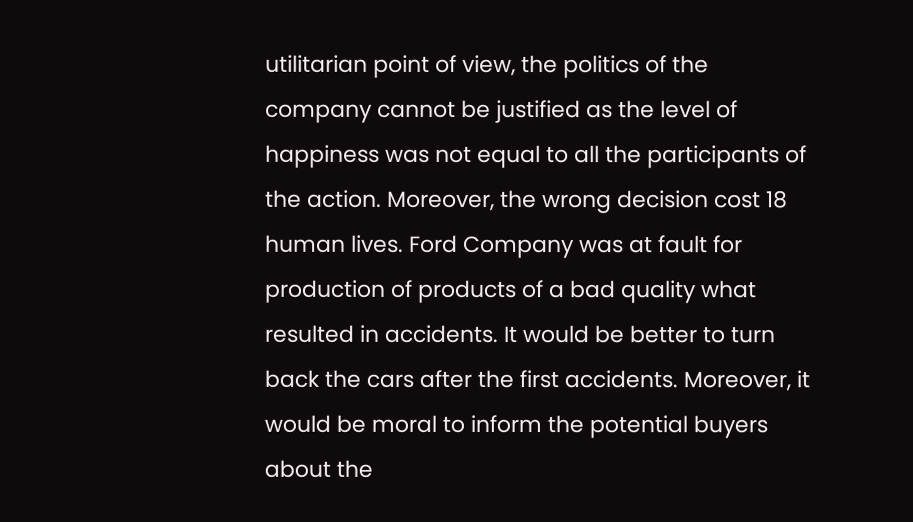utilitarian point of view, the politics of the company cannot be justified as the level of happiness was not equal to all the participants of the action. Moreover, the wrong decision cost 18 human lives. Ford Company was at fault for production of products of a bad quality what resulted in accidents. It would be better to turn back the cars after the first accidents. Moreover, it would be moral to inform the potential buyers about the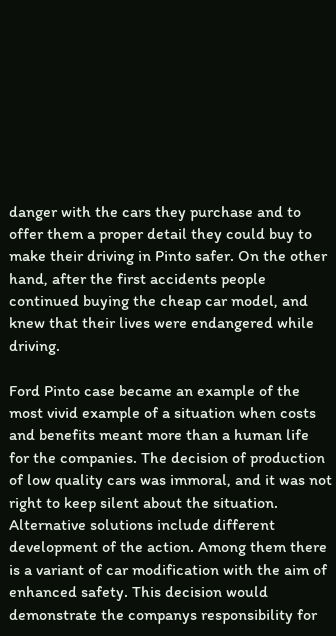danger with the cars they purchase and to offer them a proper detail they could buy to make their driving in Pinto safer. On the other hand, after the first accidents people continued buying the cheap car model, and knew that their lives were endangered while driving.

Ford Pinto case became an example of the most vivid example of a situation when costs and benefits meant more than a human life for the companies. The decision of production of low quality cars was immoral, and it was not right to keep silent about the situation. Alternative solutions include different development of the action. Among them there is a variant of car modification with the aim of enhanced safety. This decision would demonstrate the companys responsibility for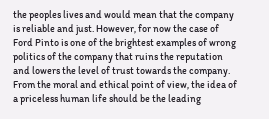the peoples lives and would mean that the company is reliable and just. However, for now the case of Ford Pinto is one of the brightest examples of wrong politics of the company that ruins the reputation and lowers the level of trust towards the company. From the moral and ethical point of view, the idea of a priceless human life should be the leading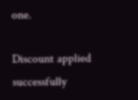one.

Discount applied successfully